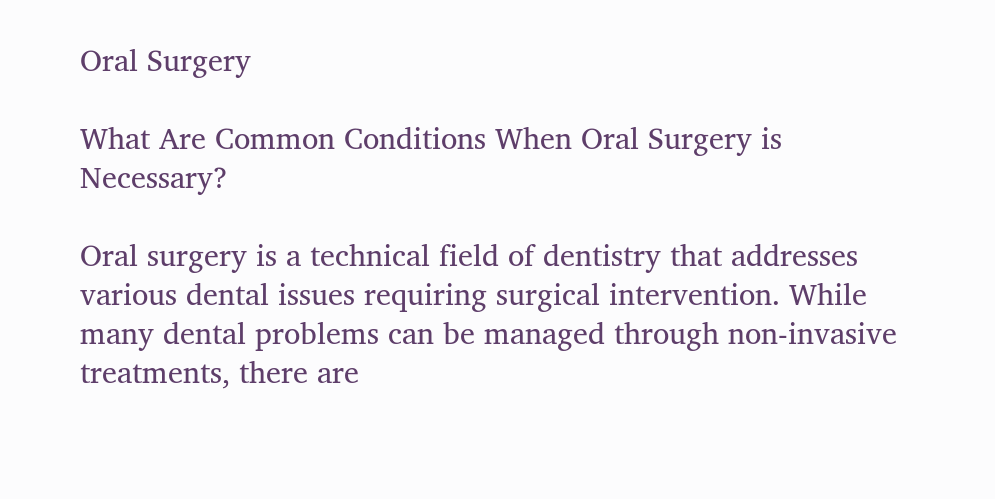Oral Surgery

What Are Common Conditions When Oral Surgery is Necessary?

Oral surgery is a technical field of dentistry that addresses various dental issues requiring surgical intervention. While many dental problems can be managed through non-invasive treatments, there are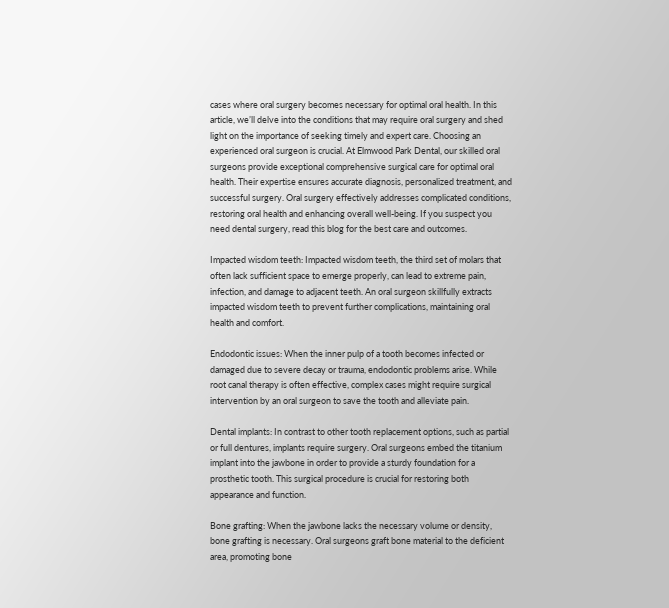cases where oral surgery becomes necessary for optimal oral health. In this article, we’ll delve into the conditions that may require oral surgery and shed light on the importance of seeking timely and expert care. Choosing an experienced oral surgeon is crucial. At Elmwood Park Dental, our skilled oral surgeons provide exceptional comprehensive surgical care for optimal oral health. Their expertise ensures accurate diagnosis, personalized treatment, and successful surgery. Oral surgery effectively addresses complicated conditions, restoring oral health and enhancing overall well-being. If you suspect you need dental surgery, read this blog for the best care and outcomes.

Impacted wisdom teeth: Impacted wisdom teeth, the third set of molars that often lack sufficient space to emerge properly, can lead to extreme pain, infection, and damage to adjacent teeth. An oral surgeon skillfully extracts impacted wisdom teeth to prevent further complications, maintaining oral health and comfort.

Endodontic issues: When the inner pulp of a tooth becomes infected or damaged due to severe decay or trauma, endodontic problems arise. While root canal therapy is often effective, complex cases might require surgical intervention by an oral surgeon to save the tooth and alleviate pain.

Dental implants: In contrast to other tooth replacement options, such as partial or full dentures, implants require surgery. Oral surgeons embed the titanium implant into the jawbone in order to provide a sturdy foundation for a prosthetic tooth. This surgical procedure is crucial for restoring both appearance and function.

Bone grafting: When the jawbone lacks the necessary volume or density, bone grafting is necessary. Oral surgeons graft bone material to the deficient area, promoting bone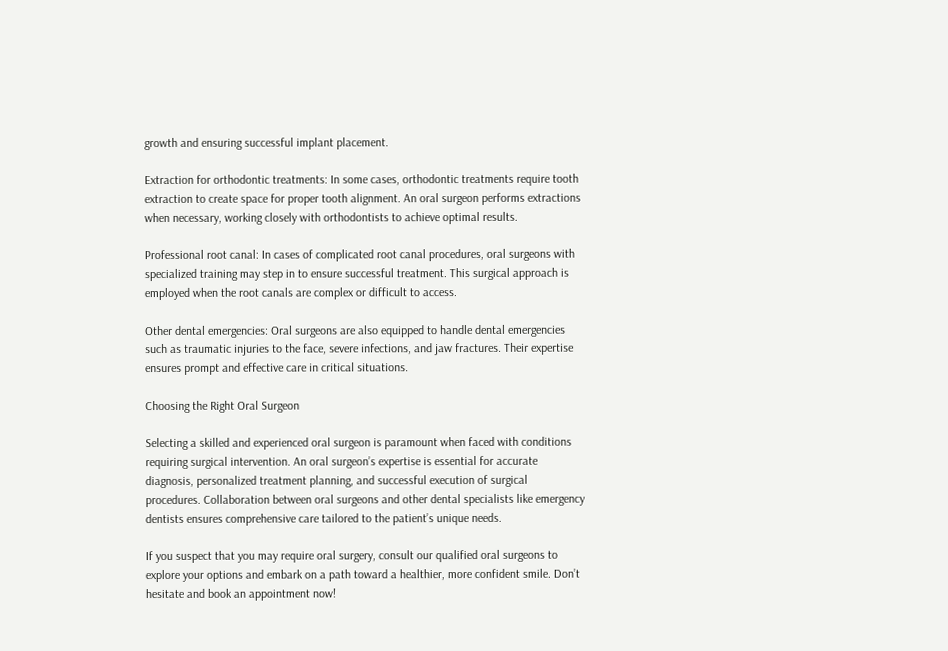growth and ensuring successful implant placement.

Extraction for orthodontic treatments: In some cases, orthodontic treatments require tooth extraction to create space for proper tooth alignment. An oral surgeon performs extractions when necessary, working closely with orthodontists to achieve optimal results.

Professional root canal: In cases of complicated root canal procedures, oral surgeons with specialized training may step in to ensure successful treatment. This surgical approach is employed when the root canals are complex or difficult to access.

Other dental emergencies: Oral surgeons are also equipped to handle dental emergencies such as traumatic injuries to the face, severe infections, and jaw fractures. Their expertise ensures prompt and effective care in critical situations.

Choosing the Right Oral Surgeon

Selecting a skilled and experienced oral surgeon is paramount when faced with conditions requiring surgical intervention. An oral surgeon’s expertise is essential for accurate diagnosis, personalized treatment planning, and successful execution of surgical procedures. Collaboration between oral surgeons and other dental specialists like emergency dentists ensures comprehensive care tailored to the patient’s unique needs.

If you suspect that you may require oral surgery, consult our qualified oral surgeons to explore your options and embark on a path toward a healthier, more confident smile. Don’t hesitate and book an appointment now!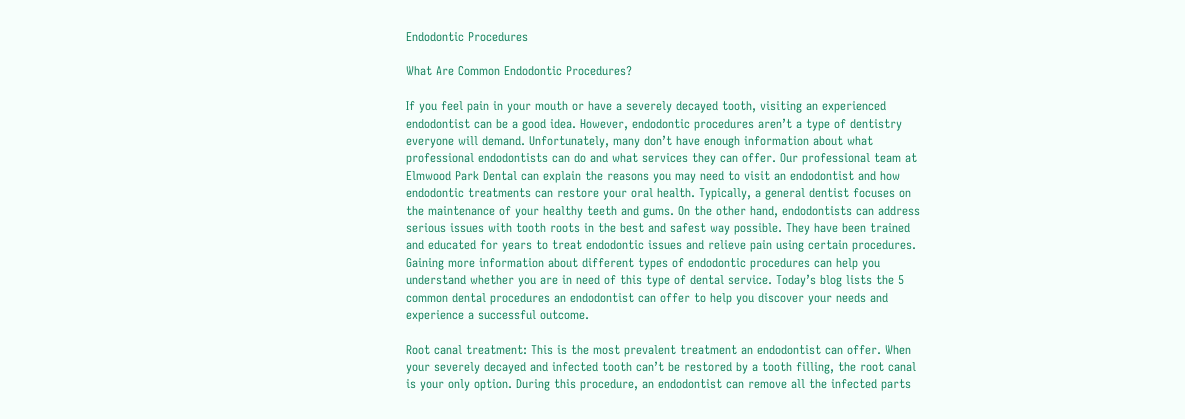Endodontic Procedures

What Are Common Endodontic Procedures?

If you feel pain in your mouth or have a severely decayed tooth, visiting an experienced endodontist can be a good idea. However, endodontic procedures aren’t a type of dentistry everyone will demand. Unfortunately, many don’t have enough information about what professional endodontists can do and what services they can offer. Our professional team at Elmwood Park Dental can explain the reasons you may need to visit an endodontist and how endodontic treatments can restore your oral health. Typically, a general dentist focuses on the maintenance of your healthy teeth and gums. On the other hand, endodontists can address serious issues with tooth roots in the best and safest way possible. They have been trained and educated for years to treat endodontic issues and relieve pain using certain procedures. Gaining more information about different types of endodontic procedures can help you understand whether you are in need of this type of dental service. Today’s blog lists the 5 common dental procedures an endodontist can offer to help you discover your needs and experience a successful outcome.

Root canal treatment: This is the most prevalent treatment an endodontist can offer. When your severely decayed and infected tooth can’t be restored by a tooth filling, the root canal is your only option. During this procedure, an endodontist can remove all the infected parts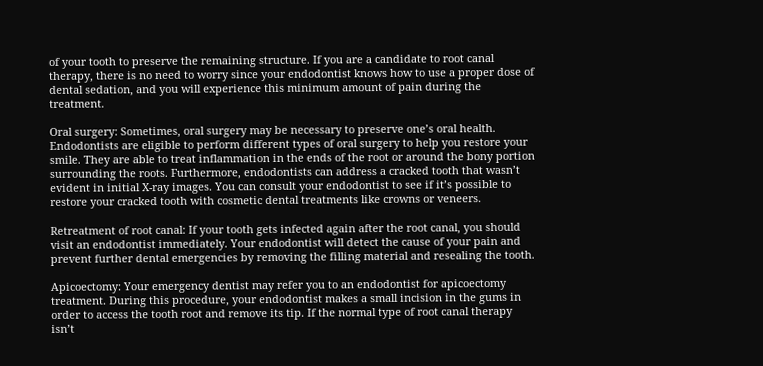of your tooth to preserve the remaining structure. If you are a candidate to root canal therapy, there is no need to worry since your endodontist knows how to use a proper dose of dental sedation, and you will experience this minimum amount of pain during the treatment.

Oral surgery: Sometimes, oral surgery may be necessary to preserve one’s oral health. Endodontists are eligible to perform different types of oral surgery to help you restore your smile. They are able to treat inflammation in the ends of the root or around the bony portion surrounding the roots. Furthermore, endodontists can address a cracked tooth that wasn’t evident in initial X-ray images. You can consult your endodontist to see if it’s possible to restore your cracked tooth with cosmetic dental treatments like crowns or veneers.

Retreatment of root canal: If your tooth gets infected again after the root canal, you should visit an endodontist immediately. Your endodontist will detect the cause of your pain and prevent further dental emergencies by removing the filling material and resealing the tooth.

Apicoectomy: Your emergency dentist may refer you to an endodontist for apicoectomy treatment. During this procedure, your endodontist makes a small incision in the gums in order to access the tooth root and remove its tip. If the normal type of root canal therapy isn’t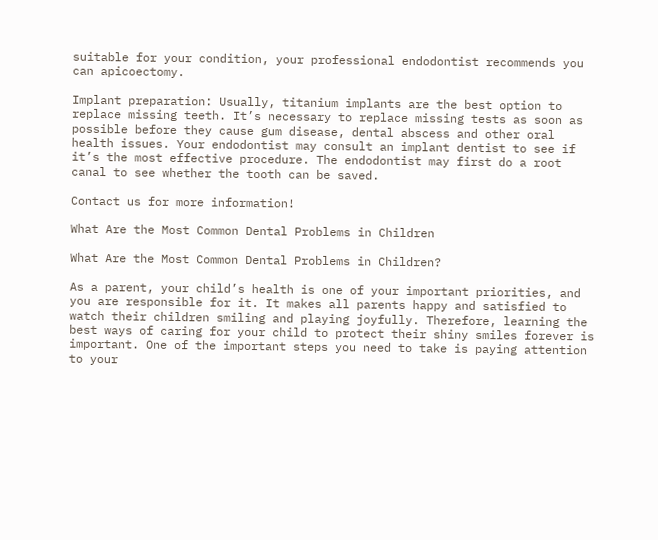suitable for your condition, your professional endodontist recommends you can apicoectomy.

Implant preparation: Usually, titanium implants are the best option to replace missing teeth. It’s necessary to replace missing tests as soon as possible before they cause gum disease, dental abscess and other oral health issues. Your endodontist may consult an implant dentist to see if it’s the most effective procedure. The endodontist may first do a root canal to see whether the tooth can be saved.

Contact us for more information!

What Are the Most Common Dental Problems in Children

What Are the Most Common Dental Problems in Children?

As a parent, your child’s health is one of your important priorities, and you are responsible for it. It makes all parents happy and satisfied to watch their children smiling and playing joyfully. Therefore, learning the best ways of caring for your child to protect their shiny smiles forever is important. One of the important steps you need to take is paying attention to your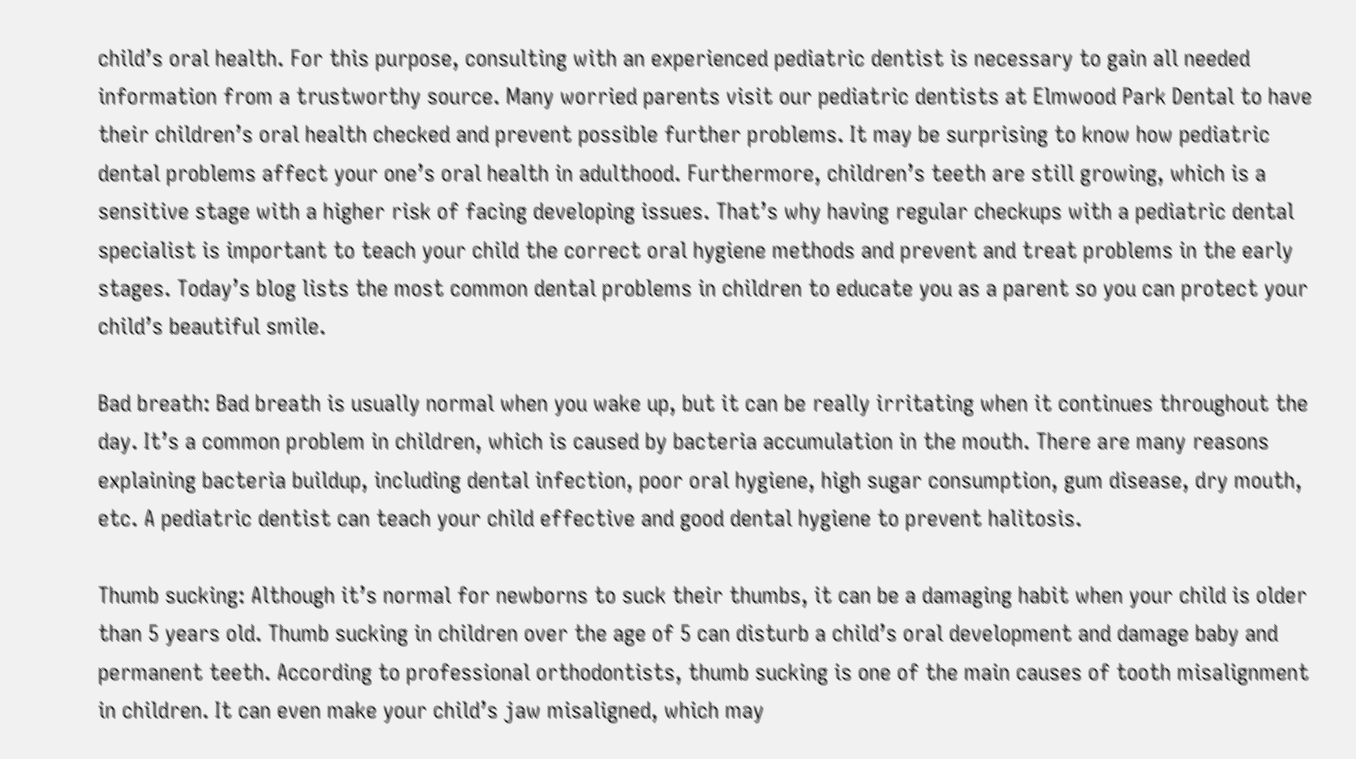child’s oral health. For this purpose, consulting with an experienced pediatric dentist is necessary to gain all needed information from a trustworthy source. Many worried parents visit our pediatric dentists at Elmwood Park Dental to have their children’s oral health checked and prevent possible further problems. It may be surprising to know how pediatric dental problems affect your one’s oral health in adulthood. Furthermore, children’s teeth are still growing, which is a sensitive stage with a higher risk of facing developing issues. That’s why having regular checkups with a pediatric dental specialist is important to teach your child the correct oral hygiene methods and prevent and treat problems in the early stages. Today’s blog lists the most common dental problems in children to educate you as a parent so you can protect your child’s beautiful smile.

Bad breath: Bad breath is usually normal when you wake up, but it can be really irritating when it continues throughout the day. It’s a common problem in children, which is caused by bacteria accumulation in the mouth. There are many reasons explaining bacteria buildup, including dental infection, poor oral hygiene, high sugar consumption, gum disease, dry mouth, etc. A pediatric dentist can teach your child effective and good dental hygiene to prevent halitosis.

Thumb sucking: Although it’s normal for newborns to suck their thumbs, it can be a damaging habit when your child is older than 5 years old. Thumb sucking in children over the age of 5 can disturb a child’s oral development and damage baby and permanent teeth. According to professional orthodontists, thumb sucking is one of the main causes of tooth misalignment in children. It can even make your child’s jaw misaligned, which may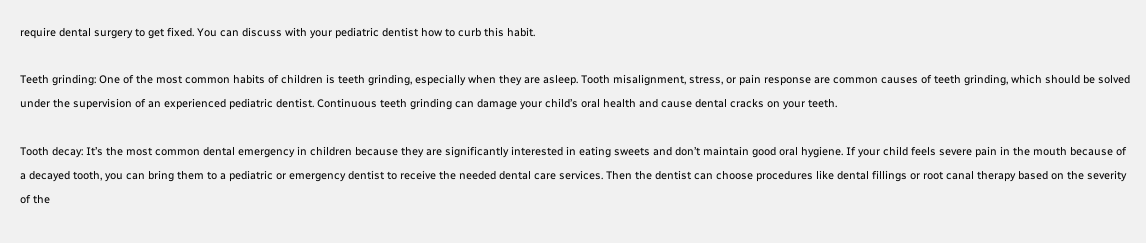require dental surgery to get fixed. You can discuss with your pediatric dentist how to curb this habit.

Teeth grinding: One of the most common habits of children is teeth grinding, especially when they are asleep. Tooth misalignment, stress, or pain response are common causes of teeth grinding, which should be solved under the supervision of an experienced pediatric dentist. Continuous teeth grinding can damage your child’s oral health and cause dental cracks on your teeth.

Tooth decay: It’s the most common dental emergency in children because they are significantly interested in eating sweets and don’t maintain good oral hygiene. If your child feels severe pain in the mouth because of a decayed tooth, you can bring them to a pediatric or emergency dentist to receive the needed dental care services. Then the dentist can choose procedures like dental fillings or root canal therapy based on the severity of the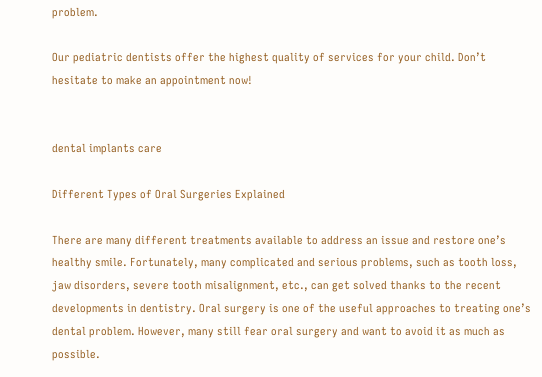problem.

Our pediatric dentists offer the highest quality of services for your child. Don’t hesitate to make an appointment now!


dental implants care

Different Types of Oral Surgeries Explained

There are many different treatments available to address an issue and restore one’s healthy smile. Fortunately, many complicated and serious problems, such as tooth loss, jaw disorders, severe tooth misalignment, etc., can get solved thanks to the recent developments in dentistry. Oral surgery is one of the useful approaches to treating one’s dental problem. However, many still fear oral surgery and want to avoid it as much as possible.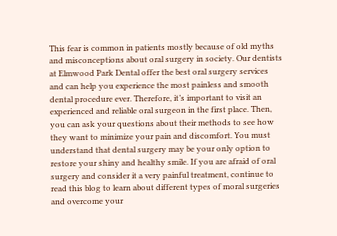This fear is common in patients mostly because of old myths and misconceptions about oral surgery in society. Our dentists at Elmwood Park Dental offer the best oral surgery services and can help you experience the most painless and smooth dental procedure ever. Therefore, it’s important to visit an experienced and reliable oral surgeon in the first place. Then, you can ask your questions about their methods to see how they want to minimize your pain and discomfort. You must understand that dental surgery may be your only option to restore your shiny and healthy smile. If you are afraid of oral surgery and consider it a very painful treatment, continue to read this blog to learn about different types of moral surgeries and overcome your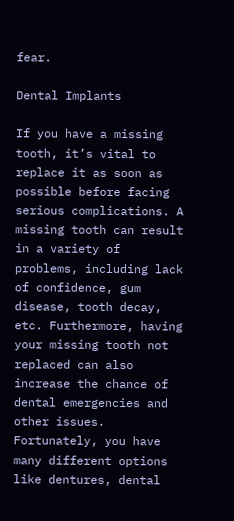fear.

Dental Implants

If you have a missing tooth, it’s vital to replace it as soon as possible before facing serious complications. A missing tooth can result in a variety of problems, including lack of confidence, gum disease, tooth decay, etc. Furthermore, having your missing tooth not replaced can also increase the chance of dental emergencies and other issues. Fortunately, you have many different options like dentures, dental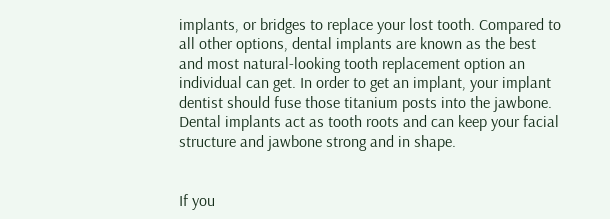implants, or bridges to replace your lost tooth. Compared to all other options, dental implants are known as the best and most natural-looking tooth replacement option an individual can get. In order to get an implant, your implant dentist should fuse those titanium posts into the jawbone. Dental implants act as tooth roots and can keep your facial structure and jawbone strong and in shape.


If you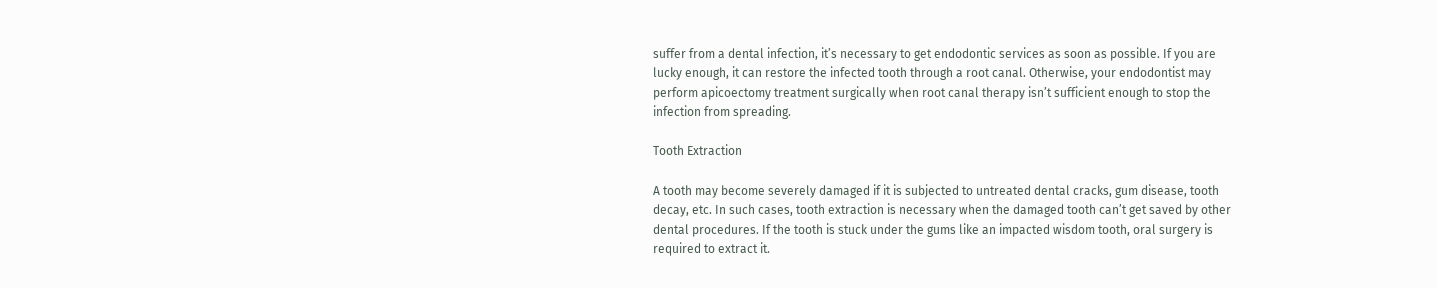suffer from a dental infection, it’s necessary to get endodontic services as soon as possible. If you are lucky enough, it can restore the infected tooth through a root canal. Otherwise, your endodontist may perform apicoectomy treatment surgically when root canal therapy isn’t sufficient enough to stop the infection from spreading.

Tooth Extraction

A tooth may become severely damaged if it is subjected to untreated dental cracks, gum disease, tooth decay, etc. In such cases, tooth extraction is necessary when the damaged tooth can’t get saved by other dental procedures. If the tooth is stuck under the gums like an impacted wisdom tooth, oral surgery is required to extract it.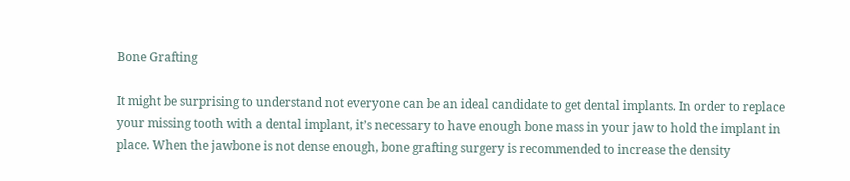Bone Grafting

It might be surprising to understand not everyone can be an ideal candidate to get dental implants. In order to replace your missing tooth with a dental implant, it’s necessary to have enough bone mass in your jaw to hold the implant in place. When the jawbone is not dense enough, bone grafting surgery is recommended to increase the density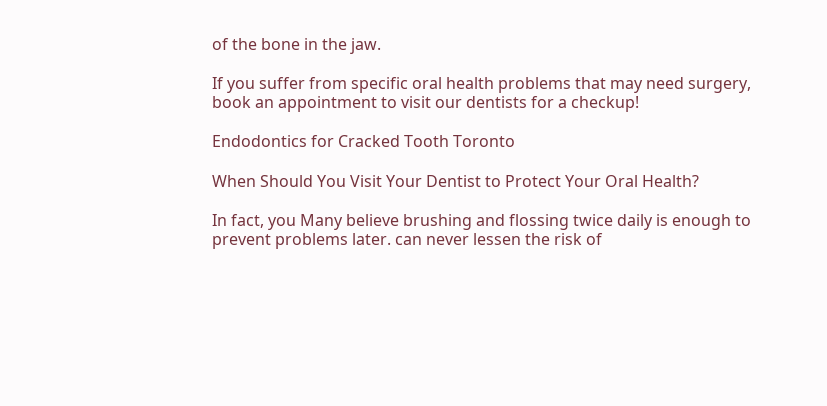of the bone in the jaw.

If you suffer from specific oral health problems that may need surgery, book an appointment to visit our dentists for a checkup!

Endodontics for Cracked Tooth Toronto

When Should You Visit Your Dentist to Protect Your Oral Health?

In fact, you Many believe brushing and flossing twice daily is enough to prevent problems later. can never lessen the risk of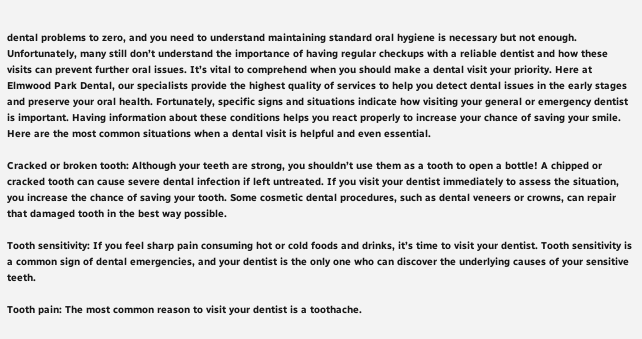dental problems to zero, and you need to understand maintaining standard oral hygiene is necessary but not enough. Unfortunately, many still don’t understand the importance of having regular checkups with a reliable dentist and how these visits can prevent further oral issues. It’s vital to comprehend when you should make a dental visit your priority. Here at Elmwood Park Dental, our specialists provide the highest quality of services to help you detect dental issues in the early stages and preserve your oral health. Fortunately, specific signs and situations indicate how visiting your general or emergency dentist is important. Having information about these conditions helps you react properly to increase your chance of saving your smile. Here are the most common situations when a dental visit is helpful and even essential.

Cracked or broken tooth: Although your teeth are strong, you shouldn’t use them as a tooth to open a bottle! A chipped or cracked tooth can cause severe dental infection if left untreated. If you visit your dentist immediately to assess the situation, you increase the chance of saving your tooth. Some cosmetic dental procedures, such as dental veneers or crowns, can repair that damaged tooth in the best way possible.

Tooth sensitivity: If you feel sharp pain consuming hot or cold foods and drinks, it’s time to visit your dentist. Tooth sensitivity is a common sign of dental emergencies, and your dentist is the only one who can discover the underlying causes of your sensitive teeth.

Tooth pain: The most common reason to visit your dentist is a toothache.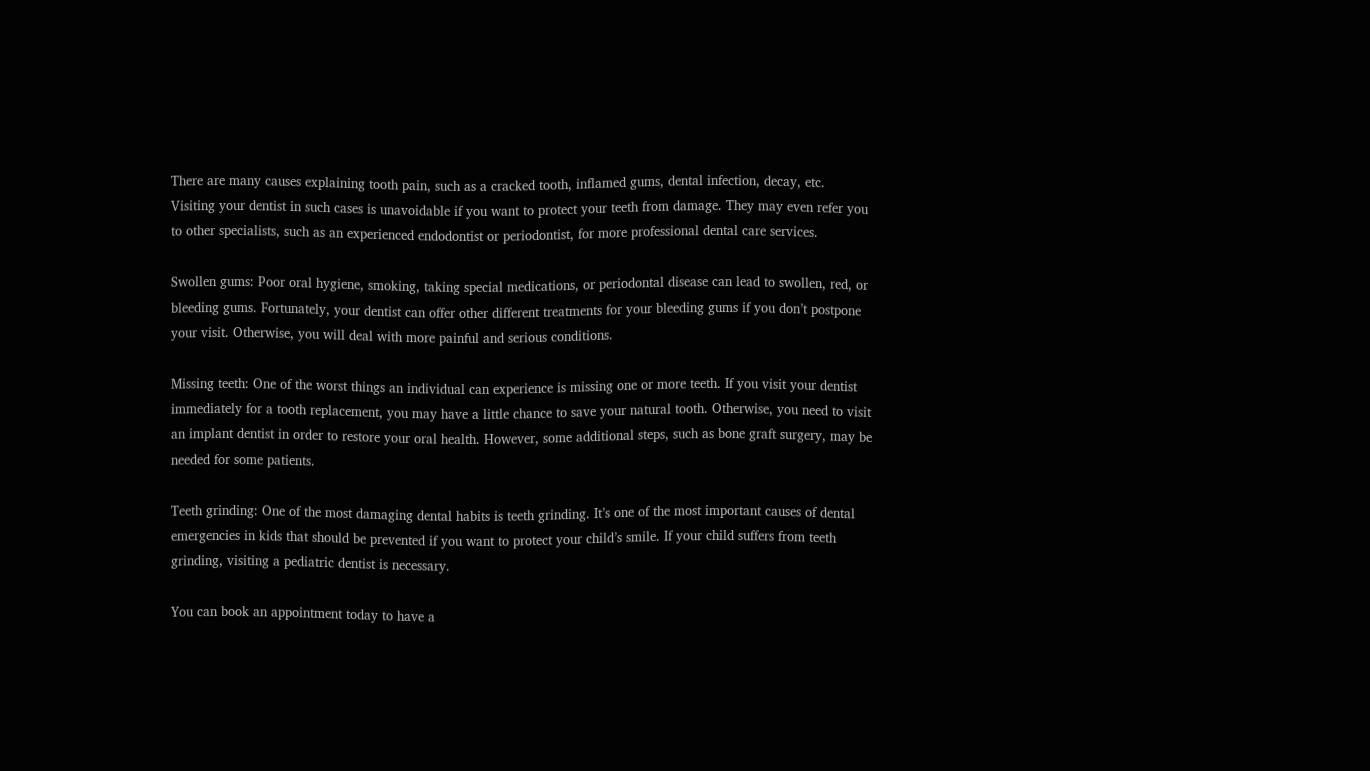There are many causes explaining tooth pain, such as a cracked tooth, inflamed gums, dental infection, decay, etc. Visiting your dentist in such cases is unavoidable if you want to protect your teeth from damage. They may even refer you to other specialists, such as an experienced endodontist or periodontist, for more professional dental care services.

Swollen gums: Poor oral hygiene, smoking, taking special medications, or periodontal disease can lead to swollen, red, or bleeding gums. Fortunately, your dentist can offer other different treatments for your bleeding gums if you don’t postpone your visit. Otherwise, you will deal with more painful and serious conditions.

Missing teeth: One of the worst things an individual can experience is missing one or more teeth. If you visit your dentist immediately for a tooth replacement, you may have a little chance to save your natural tooth. Otherwise, you need to visit an implant dentist in order to restore your oral health. However, some additional steps, such as bone graft surgery, may be needed for some patients.

Teeth grinding: One of the most damaging dental habits is teeth grinding. It’s one of the most important causes of dental emergencies in kids that should be prevented if you want to protect your child’s smile. If your child suffers from teeth grinding, visiting a pediatric dentist is necessary.

You can book an appointment today to have a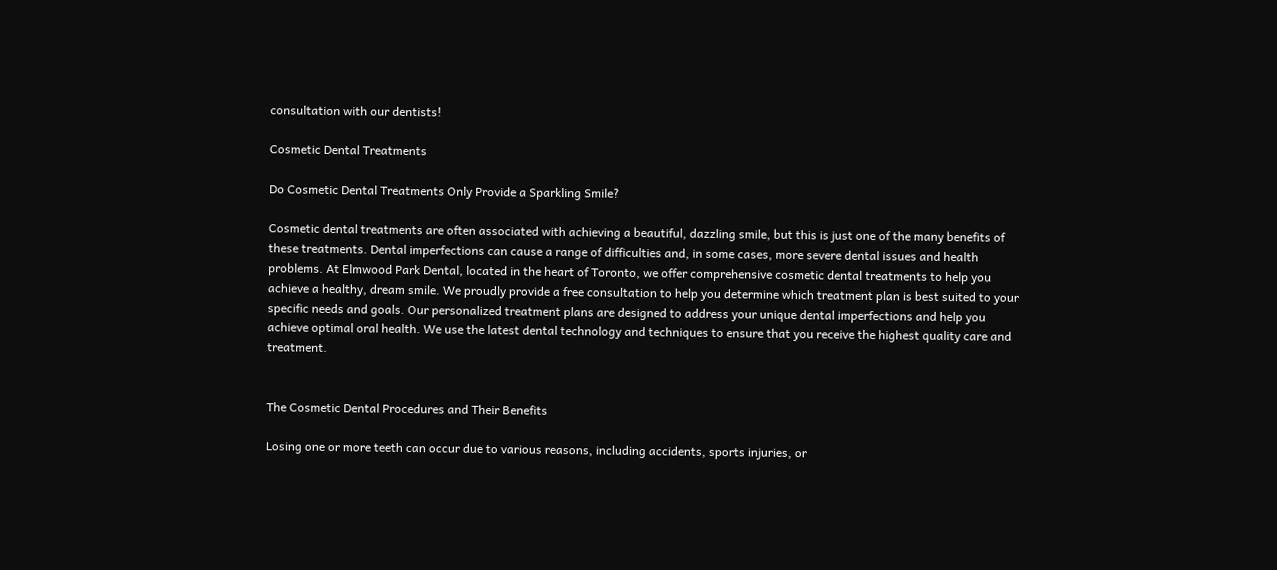consultation with our dentists!

Cosmetic Dental Treatments

Do Cosmetic Dental Treatments Only Provide a Sparkling Smile?

Cosmetic dental treatments are often associated with achieving a beautiful, dazzling smile, but this is just one of the many benefits of these treatments. Dental imperfections can cause a range of difficulties and, in some cases, more severe dental issues and health problems. At Elmwood Park Dental, located in the heart of Toronto, we offer comprehensive cosmetic dental treatments to help you achieve a healthy, dream smile. We proudly provide a free consultation to help you determine which treatment plan is best suited to your specific needs and goals. Our personalized treatment plans are designed to address your unique dental imperfections and help you achieve optimal oral health. We use the latest dental technology and techniques to ensure that you receive the highest quality care and treatment.


The Cosmetic Dental Procedures and Their Benefits

Losing one or more teeth can occur due to various reasons, including accidents, sports injuries, or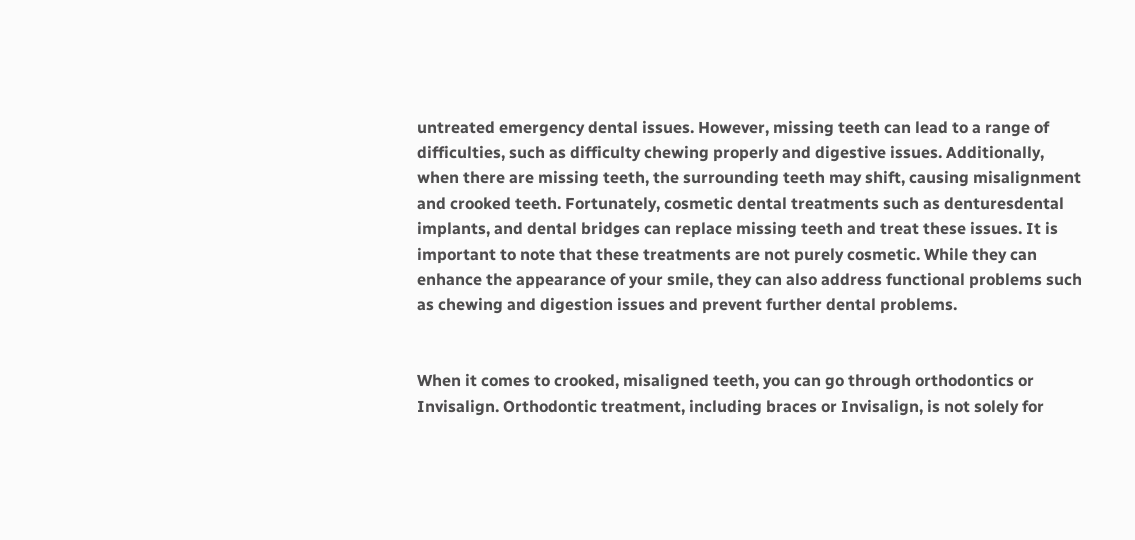untreated emergency dental issues. However, missing teeth can lead to a range of difficulties, such as difficulty chewing properly and digestive issues. Additionally, when there are missing teeth, the surrounding teeth may shift, causing misalignment and crooked teeth. Fortunately, cosmetic dental treatments such as denturesdental implants, and dental bridges can replace missing teeth and treat these issues. It is important to note that these treatments are not purely cosmetic. While they can enhance the appearance of your smile, they can also address functional problems such as chewing and digestion issues and prevent further dental problems.


When it comes to crooked, misaligned teeth, you can go through orthodontics or Invisalign. Orthodontic treatment, including braces or Invisalign, is not solely for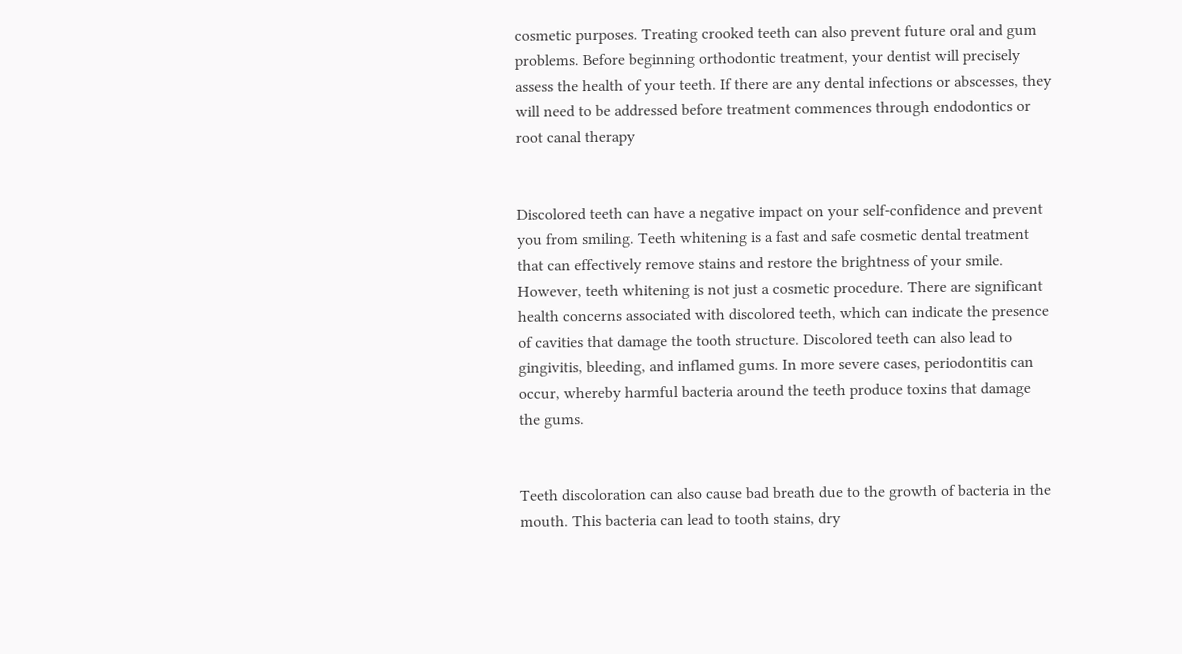cosmetic purposes. Treating crooked teeth can also prevent future oral and gum problems. Before beginning orthodontic treatment, your dentist will precisely assess the health of your teeth. If there are any dental infections or abscesses, they will need to be addressed before treatment commences through endodontics or root canal therapy


Discolored teeth can have a negative impact on your self-confidence and prevent you from smiling. Teeth whitening is a fast and safe cosmetic dental treatment that can effectively remove stains and restore the brightness of your smile. However, teeth whitening is not just a cosmetic procedure. There are significant health concerns associated with discolored teeth, which can indicate the presence of cavities that damage the tooth structure. Discolored teeth can also lead to gingivitis, bleeding, and inflamed gums. In more severe cases, periodontitis can occur, whereby harmful bacteria around the teeth produce toxins that damage the gums.


Teeth discoloration can also cause bad breath due to the growth of bacteria in the mouth. This bacteria can lead to tooth stains, dry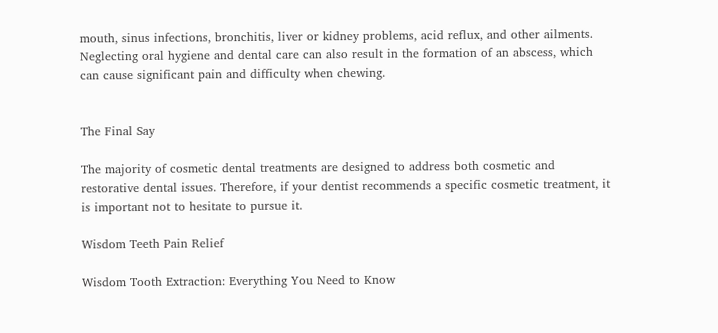mouth, sinus infections, bronchitis, liver or kidney problems, acid reflux, and other ailments. Neglecting oral hygiene and dental care can also result in the formation of an abscess, which can cause significant pain and difficulty when chewing.


The Final Say

The majority of cosmetic dental treatments are designed to address both cosmetic and restorative dental issues. Therefore, if your dentist recommends a specific cosmetic treatment, it is important not to hesitate to pursue it.

Wisdom Teeth Pain Relief

Wisdom Tooth Extraction: Everything You Need to Know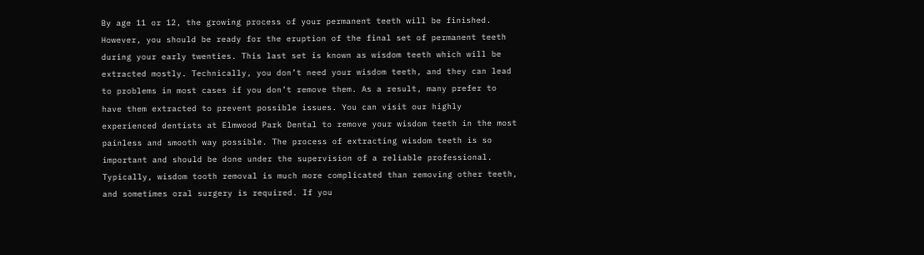By age 11 or 12, the growing process of your permanent teeth will be finished. However, you should be ready for the eruption of the final set of permanent teeth during your early twenties. This last set is known as wisdom teeth which will be extracted mostly. Technically, you don’t need your wisdom teeth, and they can lead to problems in most cases if you don’t remove them. As a result, many prefer to have them extracted to prevent possible issues. You can visit our highly experienced dentists at Elmwood Park Dental to remove your wisdom teeth in the most painless and smooth way possible. The process of extracting wisdom teeth is so important and should be done under the supervision of a reliable professional. Typically, wisdom tooth removal is much more complicated than removing other teeth, and sometimes oral surgery is required. If you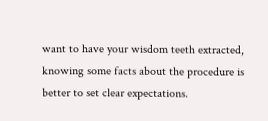want to have your wisdom teeth extracted, knowing some facts about the procedure is better to set clear expectations.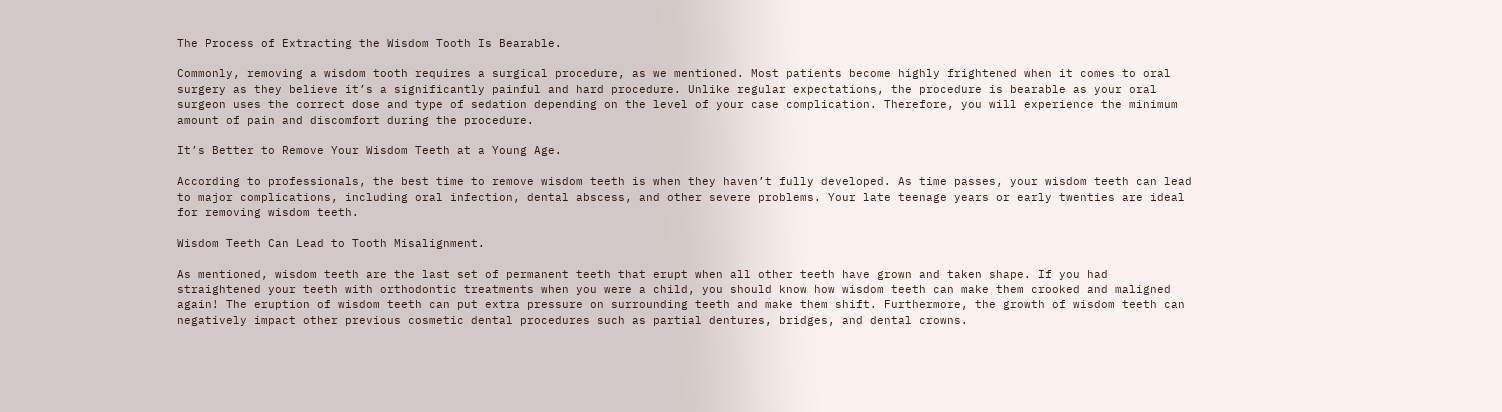The Process of Extracting the Wisdom Tooth Is Bearable.

Commonly, removing a wisdom tooth requires a surgical procedure, as we mentioned. Most patients become highly frightened when it comes to oral surgery as they believe it’s a significantly painful and hard procedure. Unlike regular expectations, the procedure is bearable as your oral surgeon uses the correct dose and type of sedation depending on the level of your case complication. Therefore, you will experience the minimum amount of pain and discomfort during the procedure.

It’s Better to Remove Your Wisdom Teeth at a Young Age.

According to professionals, the best time to remove wisdom teeth is when they haven’t fully developed. As time passes, your wisdom teeth can lead to major complications, including oral infection, dental abscess, and other severe problems. Your late teenage years or early twenties are ideal for removing wisdom teeth.

Wisdom Teeth Can Lead to Tooth Misalignment.

As mentioned, wisdom teeth are the last set of permanent teeth that erupt when all other teeth have grown and taken shape. If you had straightened your teeth with orthodontic treatments when you were a child, you should know how wisdom teeth can make them crooked and maligned again! The eruption of wisdom teeth can put extra pressure on surrounding teeth and make them shift. Furthermore, the growth of wisdom teeth can negatively impact other previous cosmetic dental procedures such as partial dentures, bridges, and dental crowns.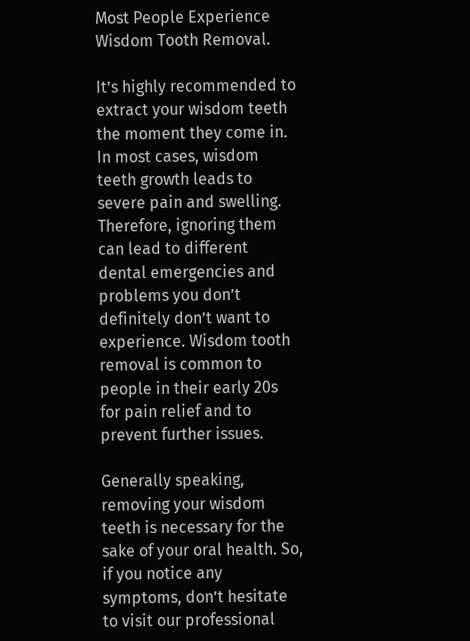Most People Experience Wisdom Tooth Removal.

It’s highly recommended to extract your wisdom teeth the moment they come in. In most cases, wisdom teeth growth leads to severe pain and swelling. Therefore, ignoring them can lead to different dental emergencies and problems you don’t definitely don’t want to experience. Wisdom tooth removal is common to people in their early 20s for pain relief and to prevent further issues.

Generally speaking, removing your wisdom teeth is necessary for the sake of your oral health. So, if you notice any symptoms, don’t hesitate to visit our professional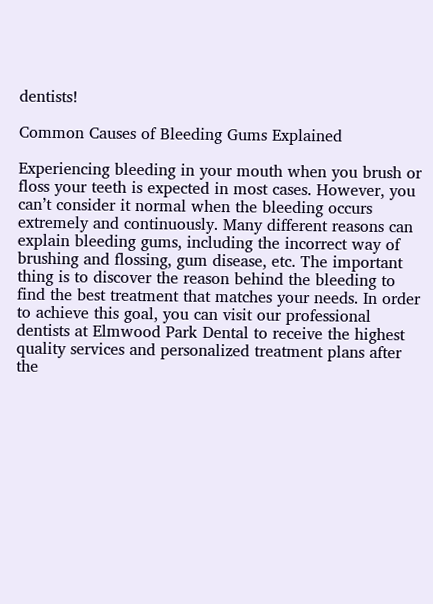dentists!

Common Causes of Bleeding Gums Explained

Experiencing bleeding in your mouth when you brush or floss your teeth is expected in most cases. However, you can’t consider it normal when the bleeding occurs extremely and continuously. Many different reasons can explain bleeding gums, including the incorrect way of brushing and flossing, gum disease, etc. The important thing is to discover the reason behind the bleeding to find the best treatment that matches your needs. In order to achieve this goal, you can visit our professional dentists at Elmwood Park Dental to receive the highest quality services and personalized treatment plans after the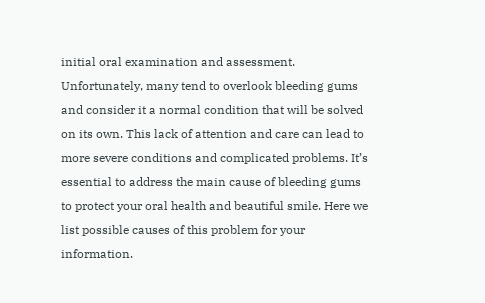initial oral examination and assessment. Unfortunately, many tend to overlook bleeding gums and consider it a normal condition that will be solved on its own. This lack of attention and care can lead to more severe conditions and complicated problems. It’s essential to address the main cause of bleeding gums to protect your oral health and beautiful smile. Here we list possible causes of this problem for your information.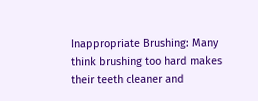Inappropriate Brushing: Many think brushing too hard makes their teeth cleaner and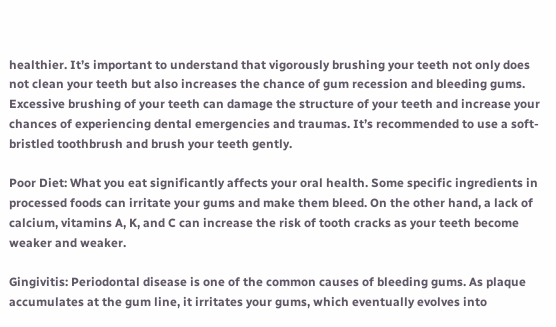healthier. It’s important to understand that vigorously brushing your teeth not only does not clean your teeth but also increases the chance of gum recession and bleeding gums. Excessive brushing of your teeth can damage the structure of your teeth and increase your chances of experiencing dental emergencies and traumas. It’s recommended to use a soft-bristled toothbrush and brush your teeth gently.

Poor Diet: What you eat significantly affects your oral health. Some specific ingredients in processed foods can irritate your gums and make them bleed. On the other hand, a lack of calcium, vitamins A, K, and C can increase the risk of tooth cracks as your teeth become weaker and weaker.

Gingivitis: Periodontal disease is one of the common causes of bleeding gums. As plaque accumulates at the gum line, it irritates your gums, which eventually evolves into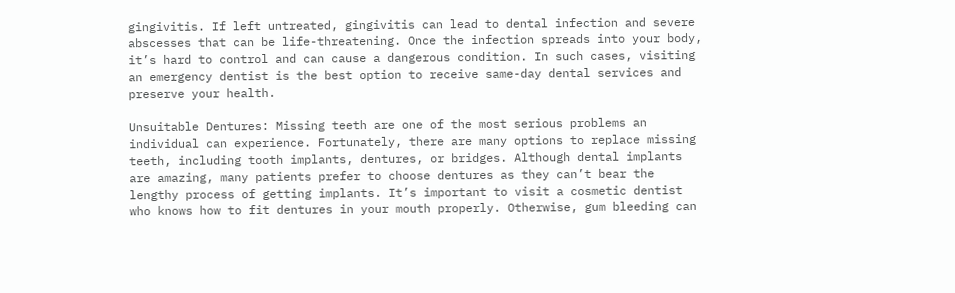gingivitis. If left untreated, gingivitis can lead to dental infection and severe abscesses that can be life-threatening. Once the infection spreads into your body, it’s hard to control and can cause a dangerous condition. In such cases, visiting an emergency dentist is the best option to receive same-day dental services and preserve your health.

Unsuitable Dentures: Missing teeth are one of the most serious problems an individual can experience. Fortunately, there are many options to replace missing teeth, including tooth implants, dentures, or bridges. Although dental implants are amazing, many patients prefer to choose dentures as they can’t bear the lengthy process of getting implants. It’s important to visit a cosmetic dentist who knows how to fit dentures in your mouth properly. Otherwise, gum bleeding can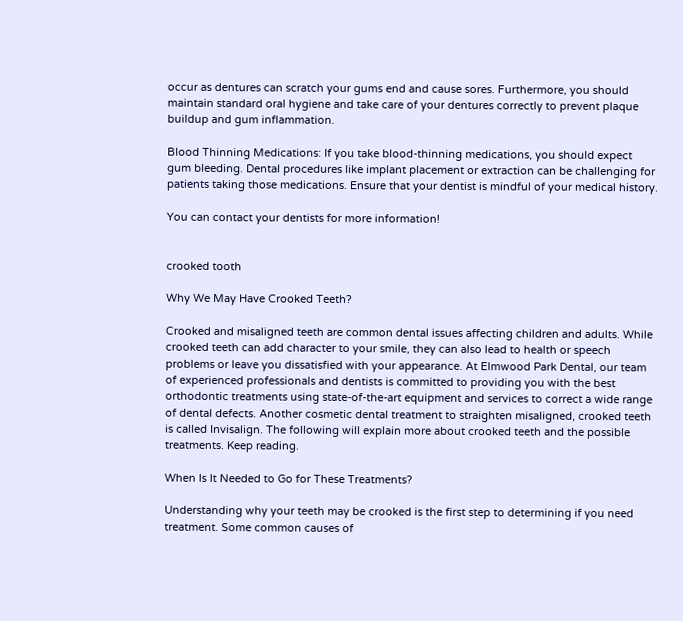occur as dentures can scratch your gums end and cause sores. Furthermore, you should maintain standard oral hygiene and take care of your dentures correctly to prevent plaque buildup and gum inflammation.

Blood Thinning Medications: If you take blood-thinning medications, you should expect gum bleeding. Dental procedures like implant placement or extraction can be challenging for patients taking those medications. Ensure that your dentist is mindful of your medical history.

You can contact your dentists for more information!


crooked tooth

Why We May Have Crooked Teeth?

Crooked and misaligned teeth are common dental issues affecting children and adults. While crooked teeth can add character to your smile, they can also lead to health or speech problems or leave you dissatisfied with your appearance. At Elmwood Park Dental, our team of experienced professionals and dentists is committed to providing you with the best orthodontic treatments using state-of-the-art equipment and services to correct a wide range of dental defects. Another cosmetic dental treatment to straighten misaligned, crooked teeth is called Invisalign. The following will explain more about crooked teeth and the possible treatments. Keep reading.

When Is It Needed to Go for These Treatments?

Understanding why your teeth may be crooked is the first step to determining if you need treatment. Some common causes of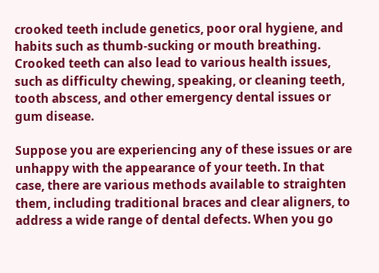crooked teeth include genetics, poor oral hygiene, and habits such as thumb-sucking or mouth breathing. Crooked teeth can also lead to various health issues, such as difficulty chewing, speaking, or cleaning teeth, tooth abscess, and other emergency dental issues or gum disease.

Suppose you are experiencing any of these issues or are unhappy with the appearance of your teeth. In that case, there are various methods available to straighten them, including traditional braces and clear aligners, to address a wide range of dental defects. When you go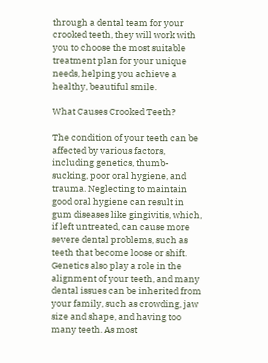through a dental team for your crooked teeth, they will work with you to choose the most suitable treatment plan for your unique needs, helping you achieve a healthy, beautiful smile.

What Causes Crooked Teeth?

The condition of your teeth can be affected by various factors, including genetics, thumb-sucking, poor oral hygiene, and trauma. Neglecting to maintain good oral hygiene can result in gum diseases like gingivitis, which, if left untreated, can cause more severe dental problems, such as teeth that become loose or shift. Genetics also play a role in the alignment of your teeth, and many dental issues can be inherited from your family, such as crowding, jaw size and shape, and having too many teeth. As most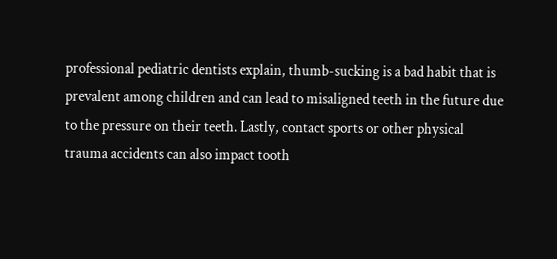professional pediatric dentists explain, thumb-sucking is a bad habit that is prevalent among children and can lead to misaligned teeth in the future due to the pressure on their teeth. Lastly, contact sports or other physical trauma accidents can also impact tooth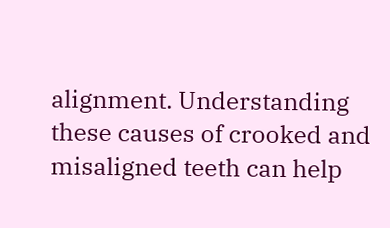alignment. Understanding these causes of crooked and misaligned teeth can help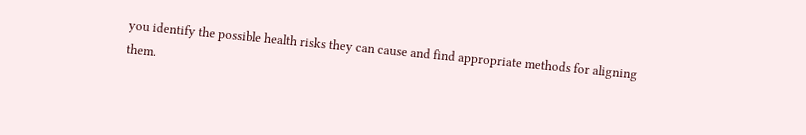you identify the possible health risks they can cause and find appropriate methods for aligning them.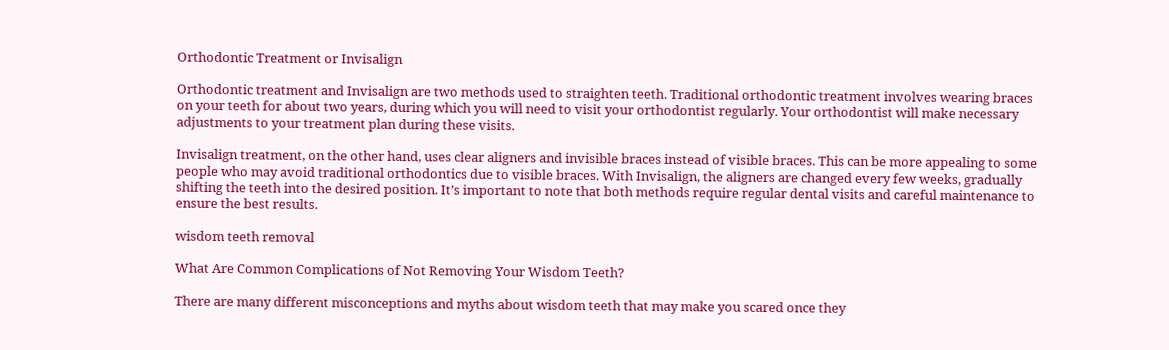Orthodontic Treatment or Invisalign

Orthodontic treatment and Invisalign are two methods used to straighten teeth. Traditional orthodontic treatment involves wearing braces on your teeth for about two years, during which you will need to visit your orthodontist regularly. Your orthodontist will make necessary adjustments to your treatment plan during these visits.

Invisalign treatment, on the other hand, uses clear aligners and invisible braces instead of visible braces. This can be more appealing to some people who may avoid traditional orthodontics due to visible braces. With Invisalign, the aligners are changed every few weeks, gradually shifting the teeth into the desired position. It’s important to note that both methods require regular dental visits and careful maintenance to ensure the best results.

wisdom teeth removal

What Are Common Complications of Not Removing Your Wisdom Teeth?

There are many different misconceptions and myths about wisdom teeth that may make you scared once they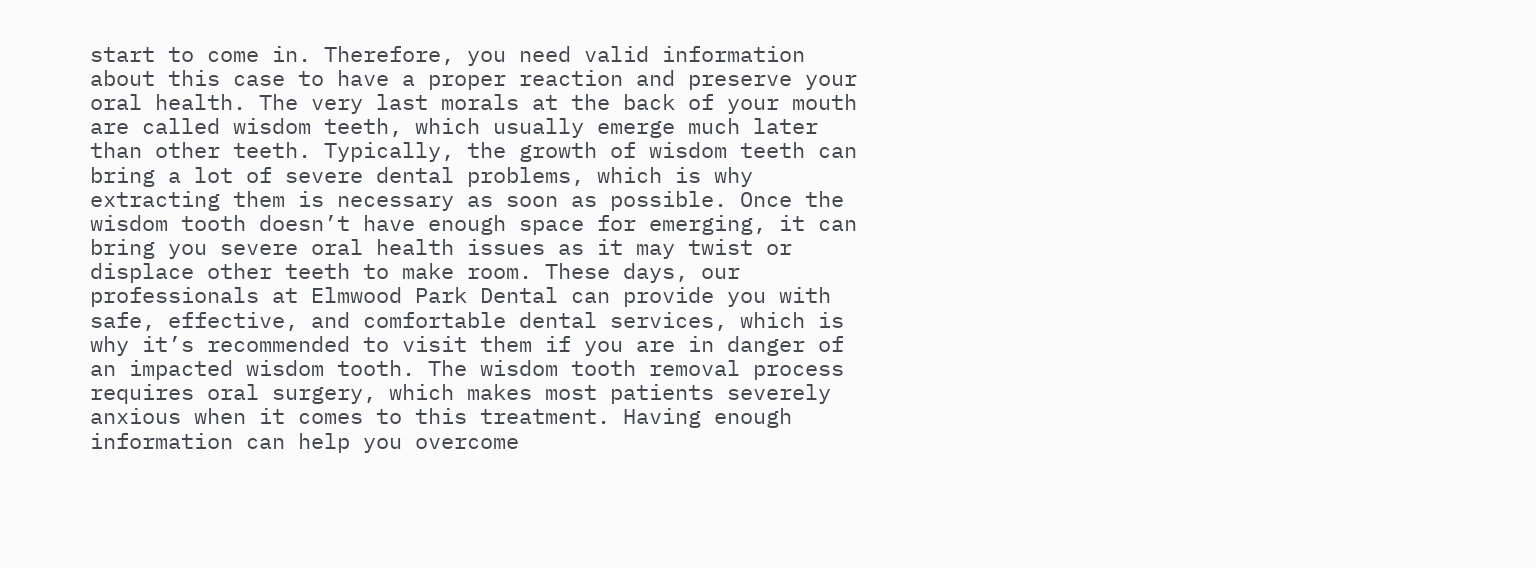start to come in. Therefore, you need valid information about this case to have a proper reaction and preserve your oral health. The very last morals at the back of your mouth are called wisdom teeth, which usually emerge much later than other teeth. Typically, the growth of wisdom teeth can bring a lot of severe dental problems, which is why extracting them is necessary as soon as possible. Once the wisdom tooth doesn’t have enough space for emerging, it can bring you severe oral health issues as it may twist or displace other teeth to make room. These days, our professionals at Elmwood Park Dental can provide you with safe, effective, and comfortable dental services, which is why it’s recommended to visit them if you are in danger of an impacted wisdom tooth. The wisdom tooth removal process requires oral surgery, which makes most patients severely anxious when it comes to this treatment. Having enough information can help you overcome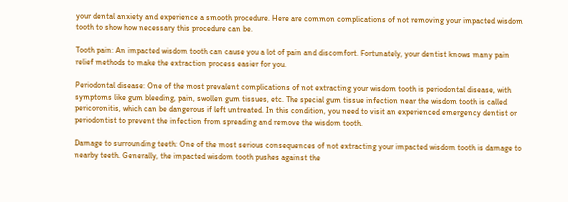your dental anxiety and experience a smooth procedure. Here are common complications of not removing your impacted wisdom tooth to show how necessary this procedure can be.

Tooth pain: An impacted wisdom tooth can cause you a lot of pain and discomfort. Fortunately, your dentist knows many pain relief methods to make the extraction process easier for you.

Periodontal disease: One of the most prevalent complications of not extracting your wisdom tooth is periodontal disease, with symptoms like gum bleeding, pain, swollen gum tissues, etc. The special gum tissue infection near the wisdom tooth is called pericoronitis, which can be dangerous if left untreated. In this condition, you need to visit an experienced emergency dentist or periodontist to prevent the infection from spreading and remove the wisdom tooth.

Damage to surrounding teeth: One of the most serious consequences of not extracting your impacted wisdom tooth is damage to nearby teeth. Generally, the impacted wisdom tooth pushes against the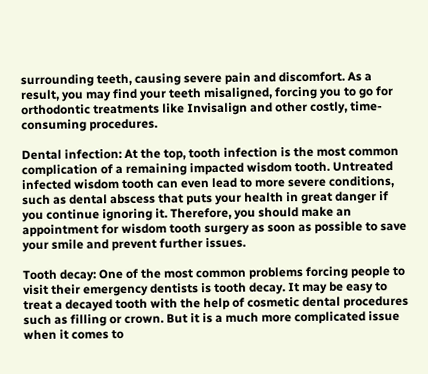surrounding teeth, causing severe pain and discomfort. As a result, you may find your teeth misaligned, forcing you to go for orthodontic treatments like Invisalign and other costly, time-consuming procedures.

Dental infection: At the top, tooth infection is the most common complication of a remaining impacted wisdom tooth. Untreated infected wisdom tooth can even lead to more severe conditions, such as dental abscess that puts your health in great danger if you continue ignoring it. Therefore, you should make an appointment for wisdom tooth surgery as soon as possible to save your smile and prevent further issues.

Tooth decay: One of the most common problems forcing people to visit their emergency dentists is tooth decay. It may be easy to treat a decayed tooth with the help of cosmetic dental procedures such as filling or crown. But it is a much more complicated issue when it comes to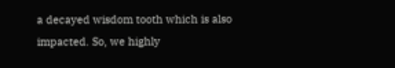a decayed wisdom tooth which is also impacted. So, we highly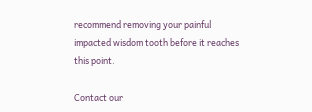recommend removing your painful impacted wisdom tooth before it reaches this point.

Contact our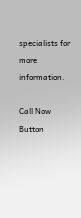specialists for more information.

Call Now Button